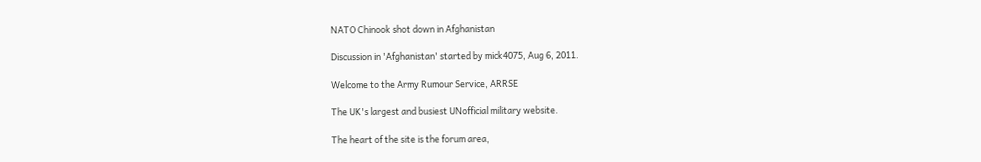NATO Chinook shot down in Afghanistan

Discussion in 'Afghanistan' started by mick4075, Aug 6, 2011.

Welcome to the Army Rumour Service, ARRSE

The UK's largest and busiest UNofficial military website.

The heart of the site is the forum area,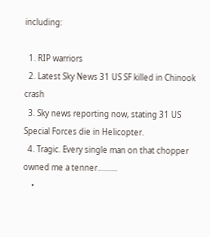including:

  1. RIP warriors
  2. Latest Sky News 31 US SF killed in Chinook crash
  3. Sky news reporting now, stating 31 US Special Forces die in Helicopter.
  4. Tragic. Every single man on that chopper owned me a tenner..........
    •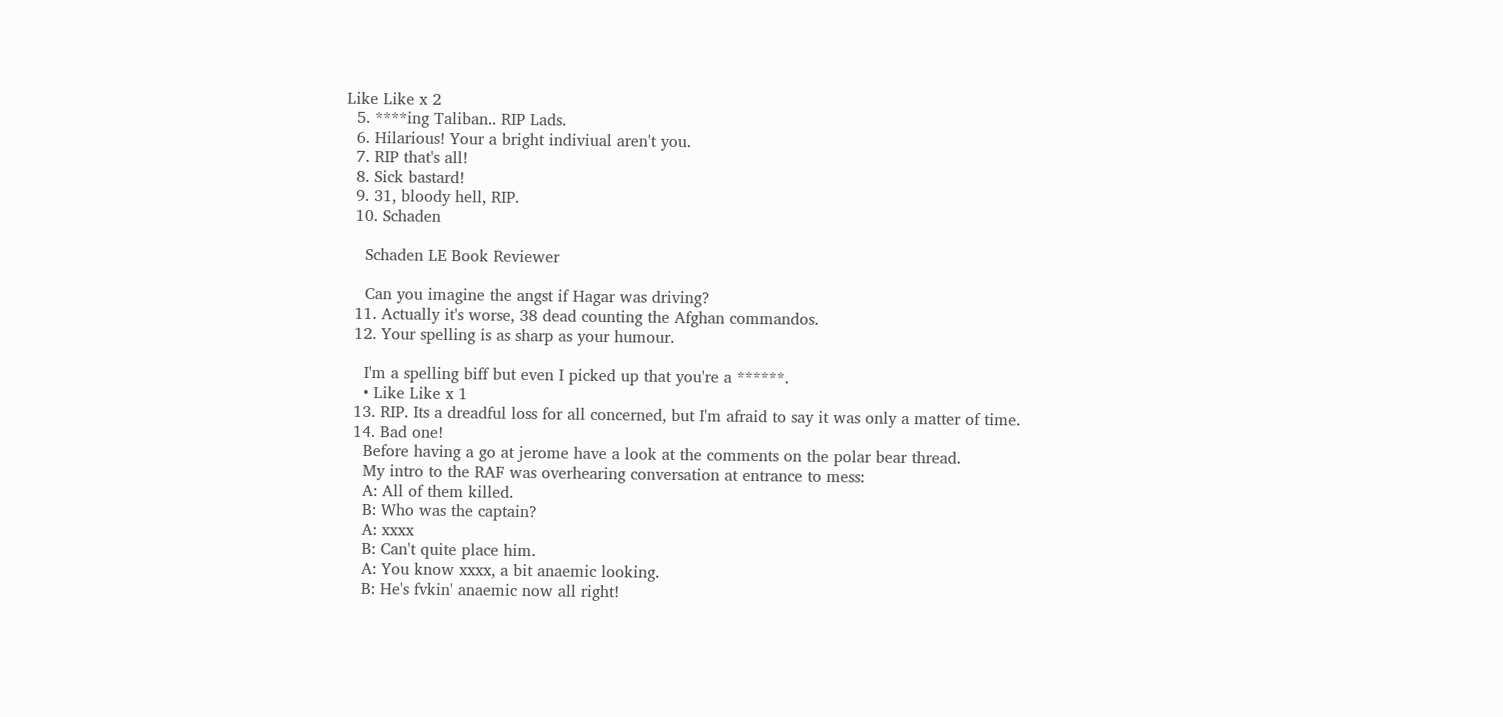Like Like x 2
  5. ****ing Taliban.. RIP Lads.
  6. Hilarious! Your a bright indiviual aren't you.
  7. RIP that's all!
  8. Sick bastard!
  9. 31, bloody hell, RIP.
  10. Schaden

    Schaden LE Book Reviewer

    Can you imagine the angst if Hagar was driving?
  11. Actually it's worse, 38 dead counting the Afghan commandos.
  12. Your spelling is as sharp as your humour.

    I'm a spelling biff but even I picked up that you're a ******.
    • Like Like x 1
  13. RIP. Its a dreadful loss for all concerned, but I'm afraid to say it was only a matter of time.
  14. Bad one!
    Before having a go at jerome have a look at the comments on the polar bear thread.
    My intro to the RAF was overhearing conversation at entrance to mess:
    A: All of them killed.
    B: Who was the captain?
    A: xxxx
    B: Can't quite place him.
    A: You know xxxx, a bit anaemic looking.
    B: He's fvkin' anaemic now all right!